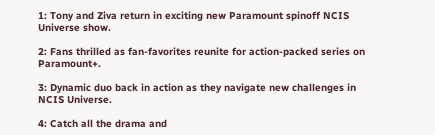1: Tony and Ziva return in exciting new Paramount spinoff NCIS Universe show.

2: Fans thrilled as fan-favorites reunite for action-packed series on Paramount+.

3: Dynamic duo back in action as they navigate new challenges in NCIS Universe.

4: Catch all the drama and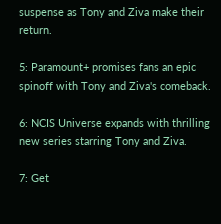suspense as Tony and Ziva make their return.

5: Paramount+ promises fans an epic spinoff with Tony and Ziva's comeback.

6: NCIS Universe expands with thrilling new series starring Tony and Ziva.

7: Get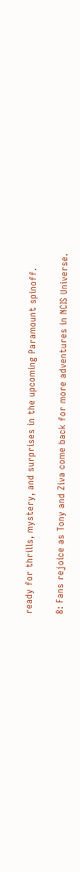ready for thrills, mystery, and surprises in the upcoming Paramount spinoff.

8: Fans rejoice as Tony and Ziva come back for more adventures in NCIS Universe.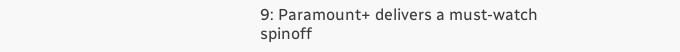9: Paramount+ delivers a must-watch spinoff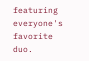featuring everyone's favorite duo.